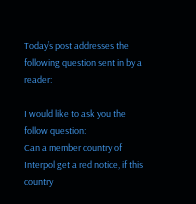Today’s post addresses the following question sent in by a reader:

I would like to ask you the follow question:
Can a member country of Interpol get a red notice, if this country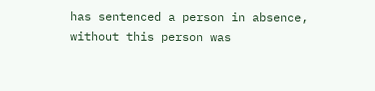has sentenced a person in absence, without this person was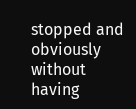stopped and obviously without having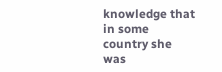knowledge that in some country she was